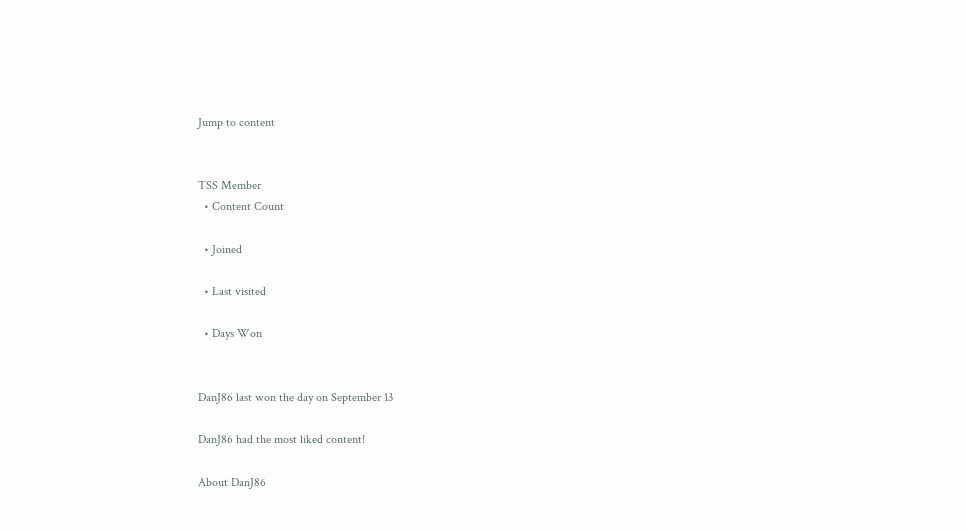Jump to content


TSS Member
  • Content Count

  • Joined

  • Last visited

  • Days Won


DanJ86 last won the day on September 13

DanJ86 had the most liked content!

About DanJ86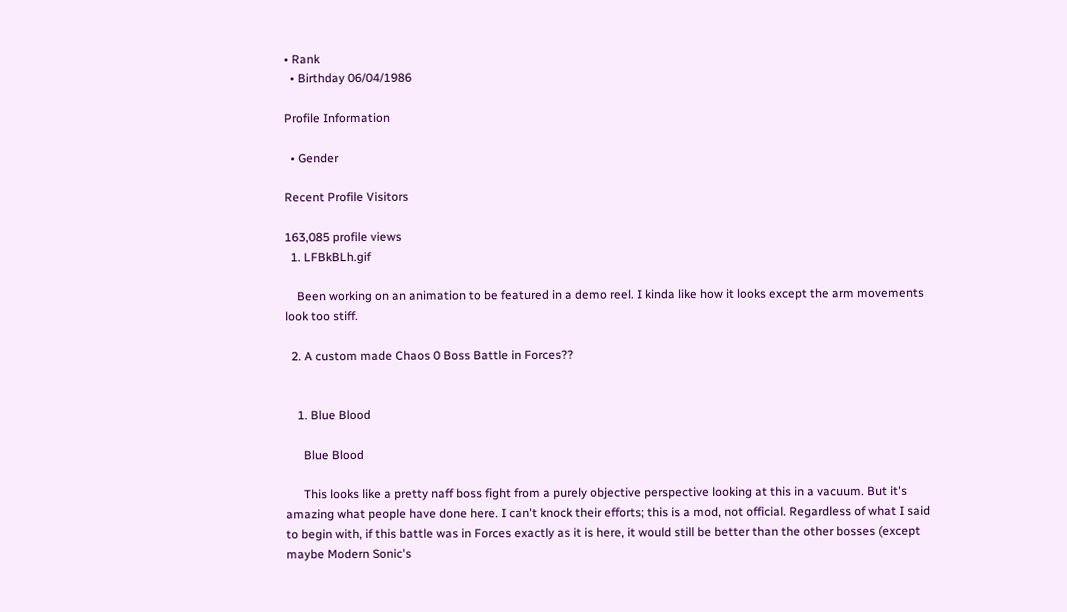• Rank
  • Birthday 06/04/1986

Profile Information

  • Gender

Recent Profile Visitors

163,085 profile views
  1. LFBkBLh.gif

    Been working on an animation to be featured in a demo reel. I kinda like how it looks except the arm movements look too stiff.

  2. A custom made Chaos 0 Boss Battle in Forces??


    1. Blue Blood

      Blue Blood

      This looks like a pretty naff boss fight from a purely objective perspective looking at this in a vacuum. But it's amazing what people have done here. I can't knock their efforts; this is a mod, not official. Regardless of what I said to begin with, if this battle was in Forces exactly as it is here, it would still be better than the other bosses (except maybe Modern Sonic's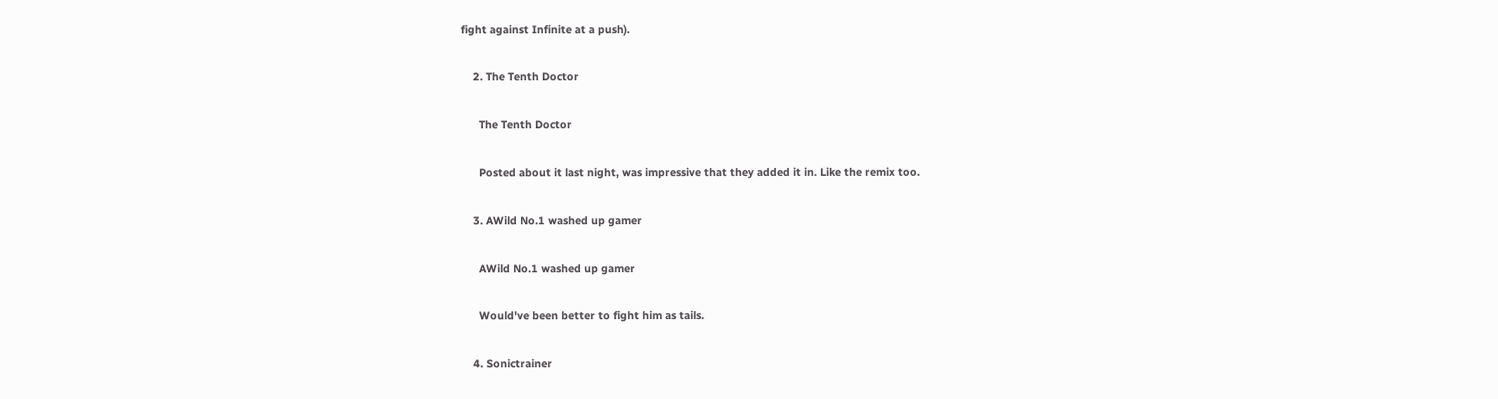fight against Infinite at a push).

    2. The Tenth Doctor

      The Tenth Doctor

      Posted about it last night, was impressive that they added it in. Like the remix too.

    3. AWild No.1 washed up gamer

      AWild No.1 washed up gamer

      Would've been better to fight him as tails.

    4. Sonictrainer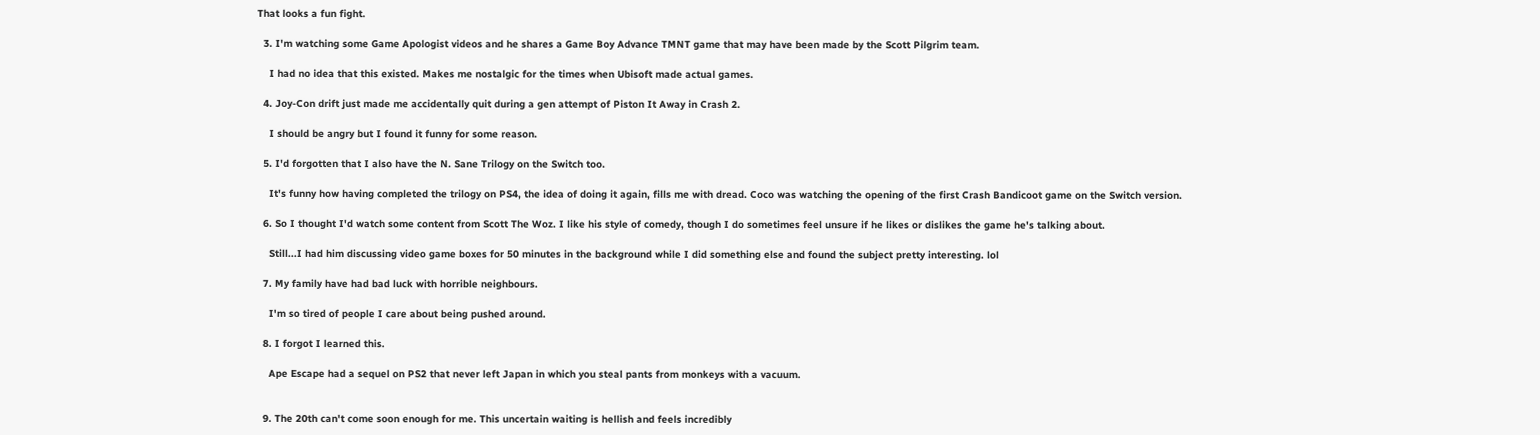That looks a fun fight.

  3. I'm watching some Game Apologist videos and he shares a Game Boy Advance TMNT game that may have been made by the Scott Pilgrim team.

    I had no idea that this existed. Makes me nostalgic for the times when Ubisoft made actual games.

  4. Joy-Con drift just made me accidentally quit during a gen attempt of Piston It Away in Crash 2.

    I should be angry but I found it funny for some reason.

  5. I'd forgotten that I also have the N. Sane Trilogy on the Switch too.

    It's funny how having completed the trilogy on PS4, the idea of doing it again, fills me with dread. Coco was watching the opening of the first Crash Bandicoot game on the Switch version.

  6. So I thought I'd watch some content from Scott The Woz. I like his style of comedy, though I do sometimes feel unsure if he likes or dislikes the game he's talking about.

    Still...I had him discussing video game boxes for 50 minutes in the background while I did something else and found the subject pretty interesting. lol

  7. My family have had bad luck with horrible neighbours.

    I'm so tired of people I care about being pushed around.

  8. I forgot I learned this.

    Ape Escape had a sequel on PS2 that never left Japan in which you steal pants from monkeys with a vacuum.


  9. The 20th can't come soon enough for me. This uncertain waiting is hellish and feels incredibly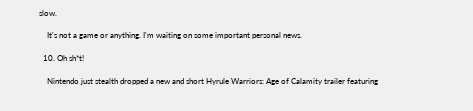slow.

    It's not a game or anything. I'm waiting on some important personal news.

  10. Oh sh*t!

    Nintendo just stealth dropped a new and short Hyrule Warriors: Age of Calamity trailer featuring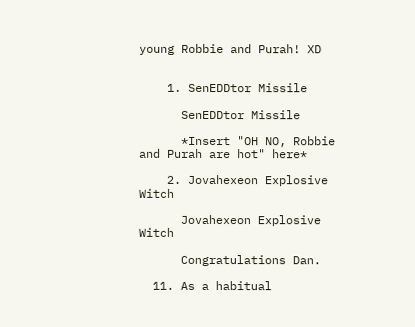young Robbie and Purah! XD


    1. SenEDDtor Missile

      SenEDDtor Missile

      *Insert "OH NO, Robbie and Purah are hot" here*

    2. Jovahexeon Explosive Witch

      Jovahexeon Explosive Witch

      Congratulations Dan.

  11. As a habitual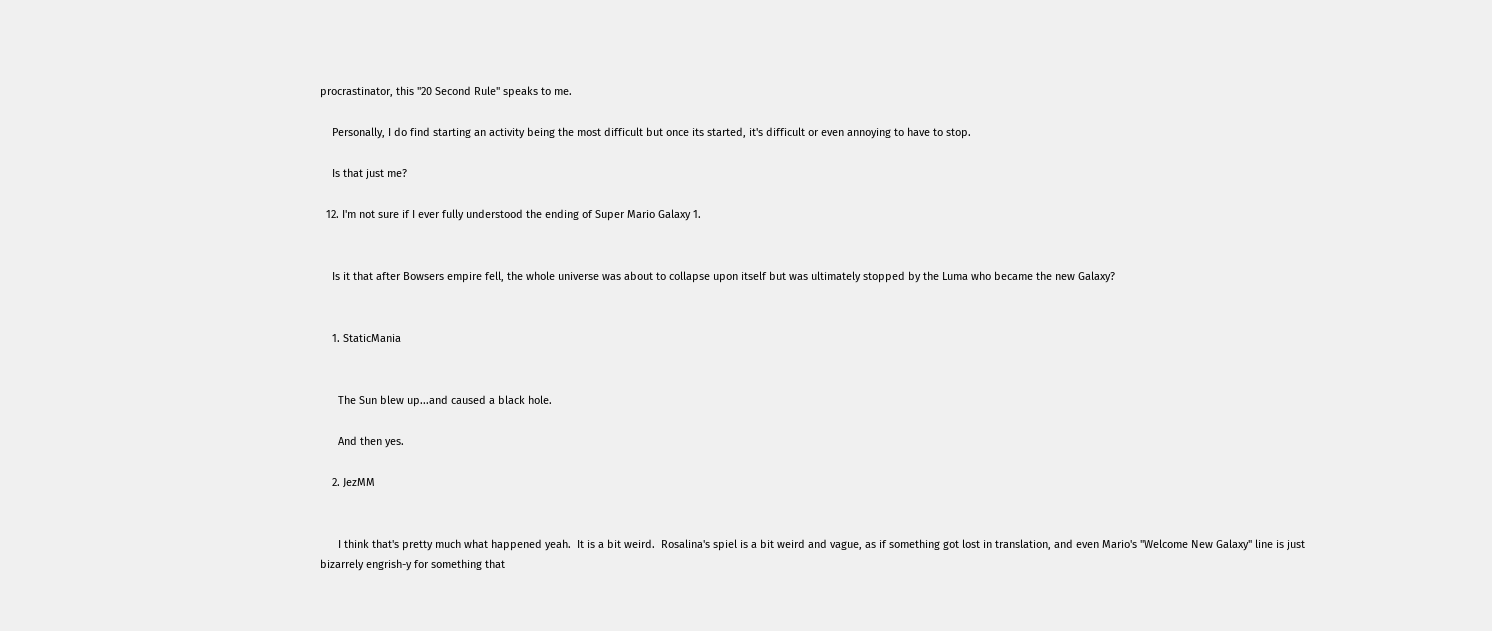procrastinator, this "20 Second Rule" speaks to me.

    Personally, I do find starting an activity being the most difficult but once its started, it's difficult or even annoying to have to stop.

    Is that just me?

  12. I'm not sure if I ever fully understood the ending of Super Mario Galaxy 1.


    Is it that after Bowsers empire fell, the whole universe was about to collapse upon itself but was ultimately stopped by the Luma who became the new Galaxy?


    1. StaticMania


      The Sun blew up...and caused a black hole.

      And then yes.

    2. JezMM


      I think that's pretty much what happened yeah.  It is a bit weird.  Rosalina's spiel is a bit weird and vague, as if something got lost in translation, and even Mario's "Welcome New Galaxy" line is just bizarrely engrish-y for something that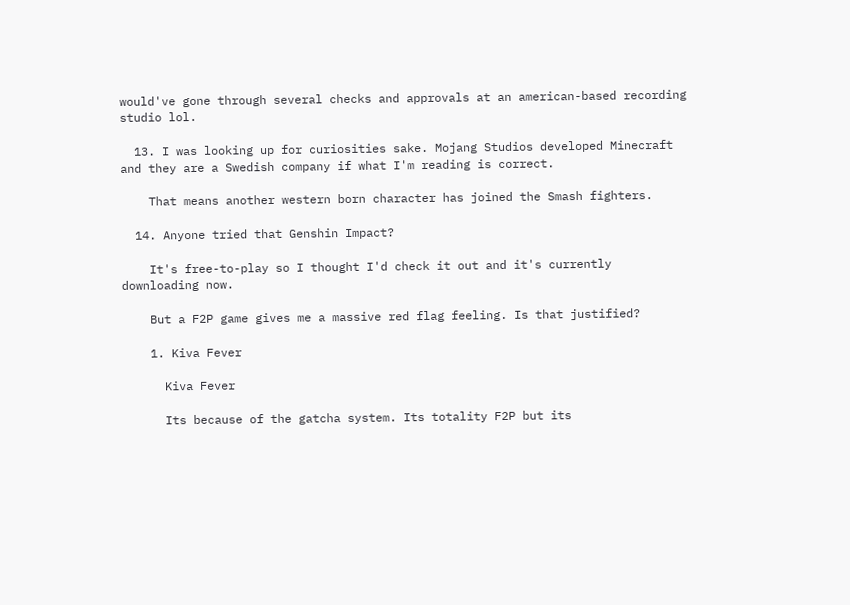would've gone through several checks and approvals at an american-based recording studio lol.

  13. I was looking up for curiosities sake. Mojang Studios developed Minecraft and they are a Swedish company if what I'm reading is correct.

    That means another western born character has joined the Smash fighters.

  14. Anyone tried that Genshin Impact?

    It's free-to-play so I thought I'd check it out and it's currently downloading now.

    But a F2P game gives me a massive red flag feeling. Is that justified?

    1. Kiva Fever

      Kiva Fever

      Its because of the gatcha system. Its totality F2P but its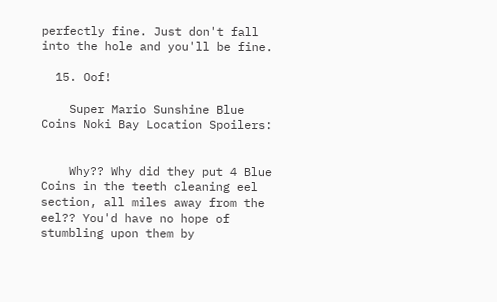perfectly fine. Just don't fall into the hole and you'll be fine.

  15. Oof!

    Super Mario Sunshine Blue Coins Noki Bay Location Spoilers:


    Why?? Why did they put 4 Blue Coins in the teeth cleaning eel section, all miles away from the eel?? You'd have no hope of stumbling upon them by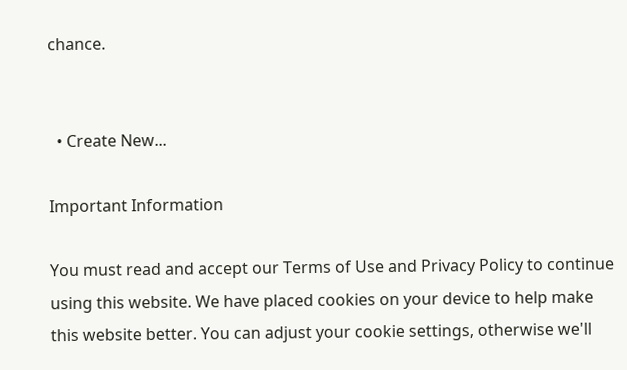chance.


  • Create New...

Important Information

You must read and accept our Terms of Use and Privacy Policy to continue using this website. We have placed cookies on your device to help make this website better. You can adjust your cookie settings, otherwise we'll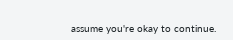assume you're okay to continue.